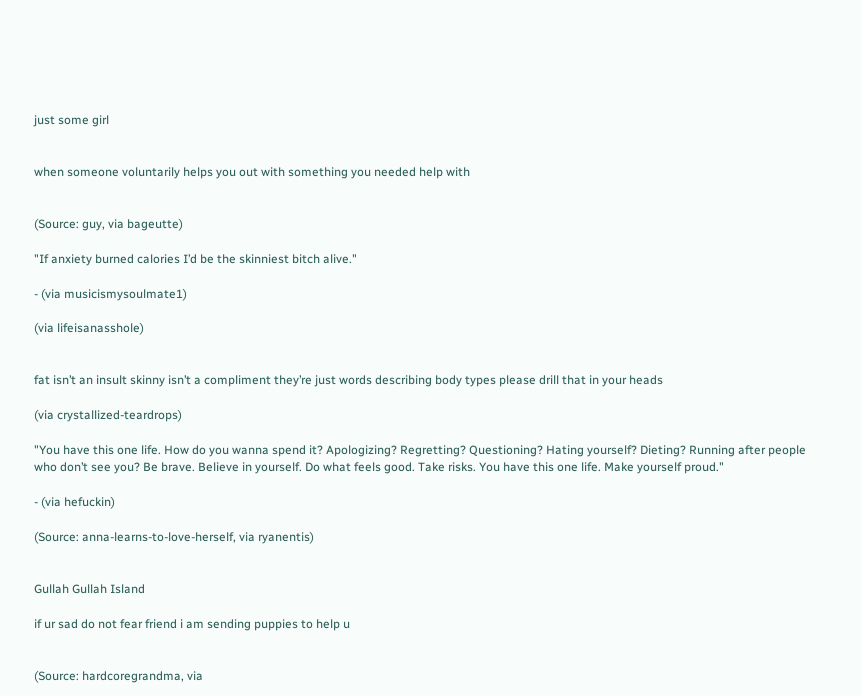just some girl


when someone voluntarily helps you out with something you needed help with


(Source: guy, via bageutte)

"If anxiety burned calories I’d be the skinniest bitch alive."

- (via musicismysoulmate1)

(via lifeisanasshole)


fat isn’t an insult skinny isn’t a compliment they’re just words describing body types please drill that in your heads

(via crystallized-teardrops)

"You have this one life. How do you wanna spend it? Apologizing? Regretting? Questioning? Hating yourself? Dieting? Running after people who don’t see you? Be brave. Believe in yourself. Do what feels good. Take risks. You have this one life. Make yourself proud."

- (via hefuckin)

(Source: anna-learns-to-love-herself, via ryanentis)


Gullah Gullah Island

if ur sad do not fear friend i am sending puppies to help u


(Source: hardcoregrandma, via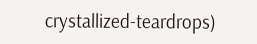crystallized-teardrops)